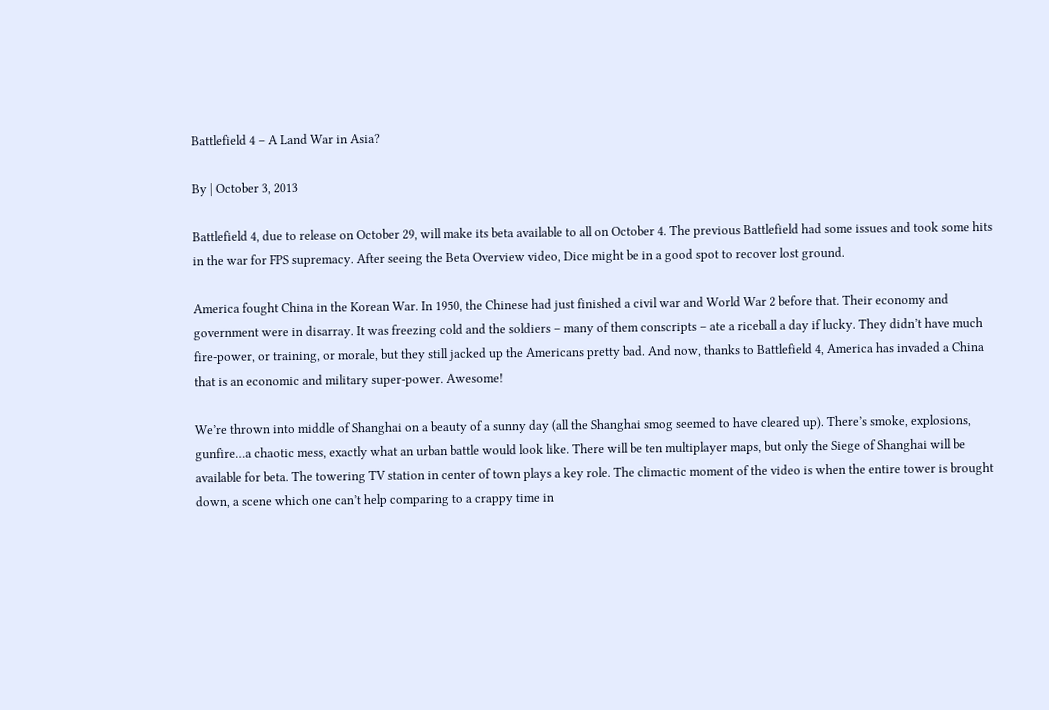Battlefield 4 – A Land War in Asia?

By | October 3, 2013

Battlefield 4, due to release on October 29, will make its beta available to all on October 4. The previous Battlefield had some issues and took some hits in the war for FPS supremacy. After seeing the Beta Overview video, Dice might be in a good spot to recover lost ground.

America fought China in the Korean War. In 1950, the Chinese had just finished a civil war and World War 2 before that. Their economy and government were in disarray. It was freezing cold and the soldiers – many of them conscripts – ate a riceball a day if lucky. They didn’t have much fire-power, or training, or morale, but they still jacked up the Americans pretty bad. And now, thanks to Battlefield 4, America has invaded a China that is an economic and military super-power. Awesome!

We’re thrown into middle of Shanghai on a beauty of a sunny day (all the Shanghai smog seemed to have cleared up). There’s smoke, explosions, gunfire…a chaotic mess, exactly what an urban battle would look like. There will be ten multiplayer maps, but only the Siege of Shanghai will be available for beta. The towering TV station in center of town plays a key role. The climactic moment of the video is when the entire tower is brought down, a scene which one can’t help comparing to a crappy time in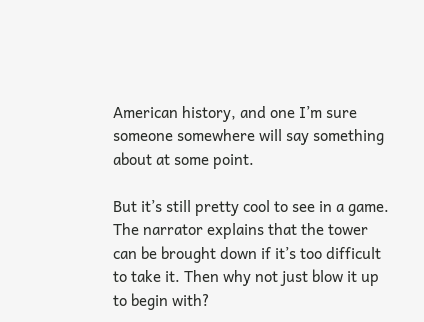American history, and one I’m sure someone somewhere will say something about at some point.

But it’s still pretty cool to see in a game. The narrator explains that the tower can be brought down if it’s too difficult to take it. Then why not just blow it up to begin with?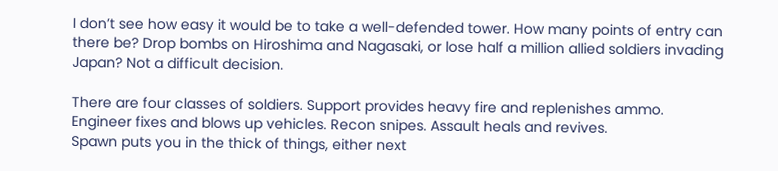I don’t see how easy it would be to take a well-defended tower. How many points of entry can there be? Drop bombs on Hiroshima and Nagasaki, or lose half a million allied soldiers invading Japan? Not a difficult decision.

There are four classes of soldiers. Support provides heavy fire and replenishes ammo. Engineer fixes and blows up vehicles. Recon snipes. Assault heals and revives.
Spawn puts you in the thick of things, either next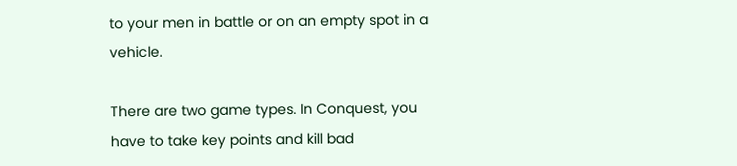to your men in battle or on an empty spot in a vehicle.

There are two game types. In Conquest, you have to take key points and kill bad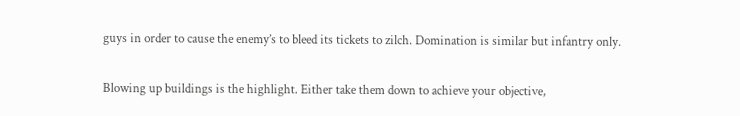guys in order to cause the enemy’s to bleed its tickets to zilch. Domination is similar but infantry only.

Blowing up buildings is the highlight. Either take them down to achieve your objective,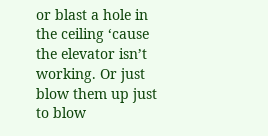or blast a hole in the ceiling ‘cause the elevator isn’t working. Or just blow them up just to blow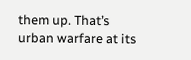them up. That’s urban warfare at its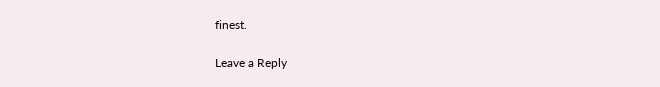finest.

Leave a Reply